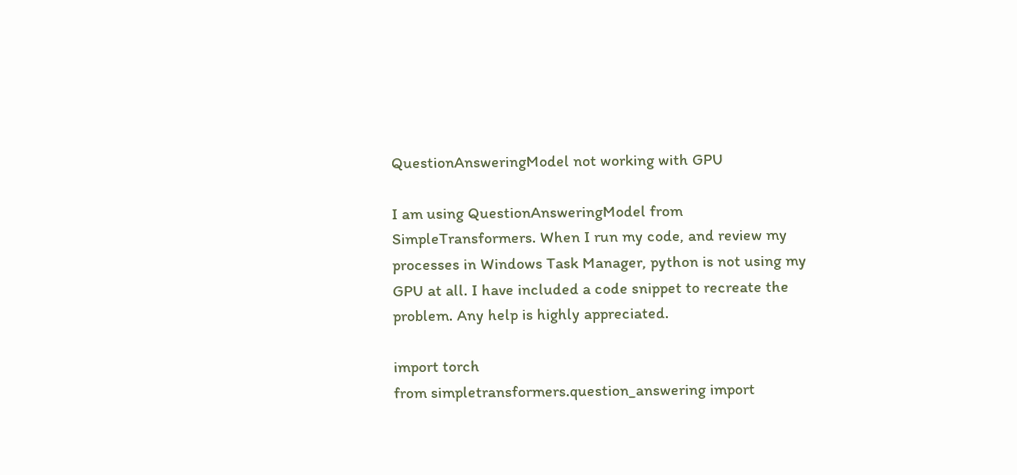QuestionAnsweringModel not working with GPU

I am using QuestionAnsweringModel from SimpleTransformers. When I run my code, and review my processes in Windows Task Manager, python is not using my GPU at all. I have included a code snippet to recreate the problem. Any help is highly appreciated.

import torch
from simpletransformers.question_answering import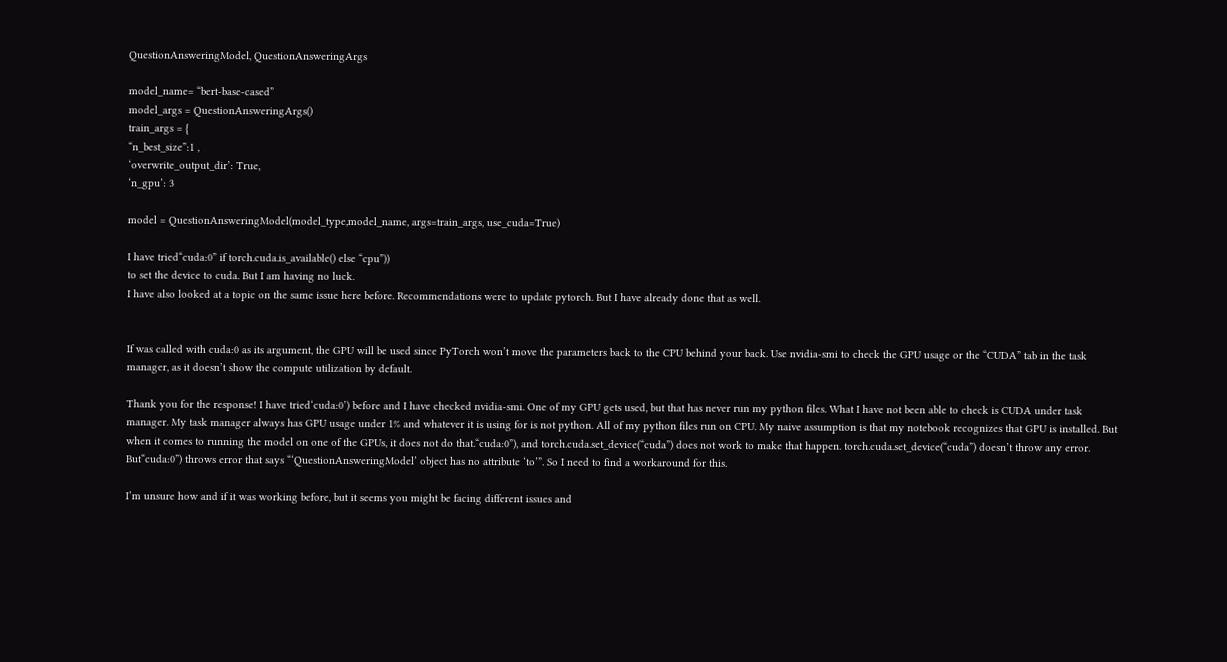QuestionAnsweringModel, QuestionAnsweringArgs

model_name= “bert-base-cased”
model_args = QuestionAnsweringArgs()
train_args = {
“n_best_size”:1 ,
‘overwrite_output_dir’: True,
‘n_gpu’: 3

model = QuestionAnsweringModel(model_type,model_name, args=train_args, use_cuda=True)

I have tried“cuda:0” if torch.cuda.is_available() else “cpu”))
to set the device to cuda. But I am having no luck.
I have also looked at a topic on the same issue here before. Recommendations were to update pytorch. But I have already done that as well.


If was called with cuda:0 as its argument, the GPU will be used since PyTorch won’t move the parameters back to the CPU behind your back. Use nvidia-smi to check the GPU usage or the “CUDA” tab in the task manager, as it doesn’t show the compute utilization by default.

Thank you for the response! I have tried‘cuda:0’) before and I have checked nvidia-smi. One of my GPU gets used, but that has never run my python files. What I have not been able to check is CUDA under task manager. My task manager always has GPU usage under 1% and whatever it is using for is not python. All of my python files run on CPU. My naive assumption is that my notebook recognizes that GPU is installed. But when it comes to running the model on one of the GPUs, it does not do that.“cuda:0”), and torch.cuda.set_device(“cuda”) does not work to make that happen. torch.cuda.set_device(“cuda”) doesn’t throw any error. But“cuda:0”) throws error that says “‘QuestionAnsweringModel’ object has no attribute ‘to’”. So I need to find a workaround for this.

I’m unsure how and if it was working before, but it seems you might be facing different issues and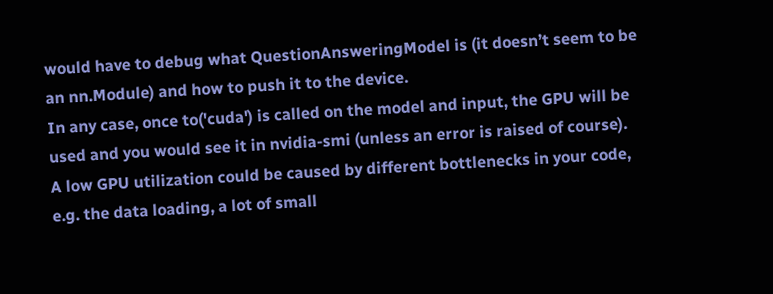would have to debug what QuestionAnsweringModel is (it doesn’t seem to be an nn.Module) and how to push it to the device.
In any case, once to('cuda') is called on the model and input, the GPU will be used and you would see it in nvidia-smi (unless an error is raised of course).
A low GPU utilization could be caused by different bottlenecks in your code, e.g. the data loading, a lot of small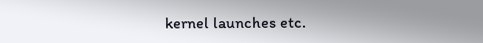kernel launches etc.